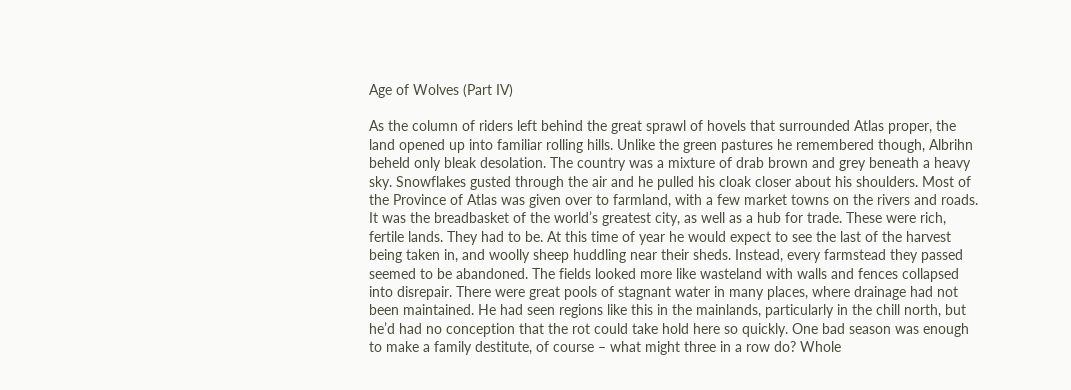Age of Wolves (Part IV)

As the column of riders left behind the great sprawl of hovels that surrounded Atlas proper, the land opened up into familiar rolling hills. Unlike the green pastures he remembered though, Albrihn beheld only bleak desolation. The country was a mixture of drab brown and grey beneath a heavy sky. Snowflakes gusted through the air and he pulled his cloak closer about his shoulders. Most of the Province of Atlas was given over to farmland, with a few market towns on the rivers and roads. It was the breadbasket of the world’s greatest city, as well as a hub for trade. These were rich, fertile lands. They had to be. At this time of year he would expect to see the last of the harvest being taken in, and woolly sheep huddling near their sheds. Instead, every farmstead they passed seemed to be abandoned. The fields looked more like wasteland with walls and fences collapsed into disrepair. There were great pools of stagnant water in many places, where drainage had not been maintained. He had seen regions like this in the mainlands, particularly in the chill north, but he’d had no conception that the rot could take hold here so quickly. One bad season was enough to make a family destitute, of course – what might three in a row do? Whole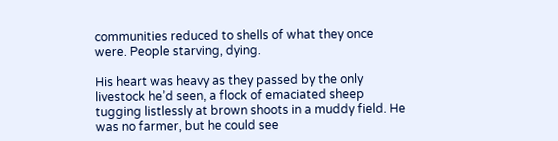communities reduced to shells of what they once were. People starving, dying.

His heart was heavy as they passed by the only livestock he’d seen, a flock of emaciated sheep tugging listlessly at brown shoots in a muddy field. He was no farmer, but he could see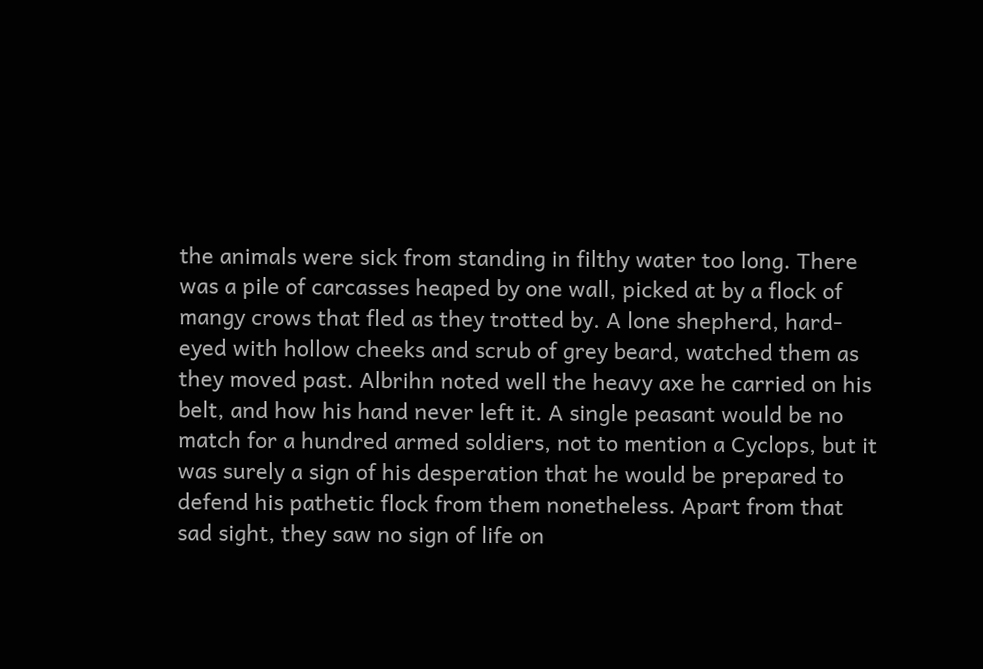the animals were sick from standing in filthy water too long. There was a pile of carcasses heaped by one wall, picked at by a flock of mangy crows that fled as they trotted by. A lone shepherd, hard-eyed with hollow cheeks and scrub of grey beard, watched them as they moved past. Albrihn noted well the heavy axe he carried on his belt, and how his hand never left it. A single peasant would be no match for a hundred armed soldiers, not to mention a Cyclops, but it was surely a sign of his desperation that he would be prepared to defend his pathetic flock from them nonetheless. Apart from that sad sight, they saw no sign of life on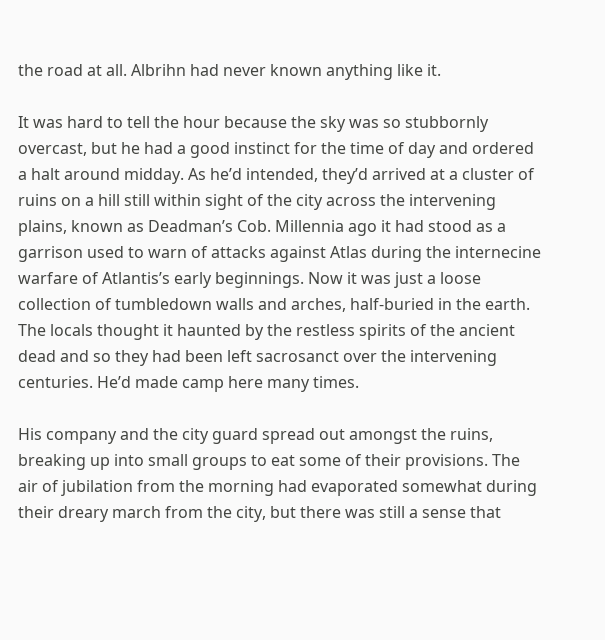the road at all. Albrihn had never known anything like it.

It was hard to tell the hour because the sky was so stubbornly overcast, but he had a good instinct for the time of day and ordered a halt around midday. As he’d intended, they’d arrived at a cluster of ruins on a hill still within sight of the city across the intervening plains, known as Deadman’s Cob. Millennia ago it had stood as a garrison used to warn of attacks against Atlas during the internecine warfare of Atlantis’s early beginnings. Now it was just a loose collection of tumbledown walls and arches, half-buried in the earth. The locals thought it haunted by the restless spirits of the ancient dead and so they had been left sacrosanct over the intervening centuries. He’d made camp here many times.

His company and the city guard spread out amongst the ruins, breaking up into small groups to eat some of their provisions. The air of jubilation from the morning had evaporated somewhat during their dreary march from the city, but there was still a sense that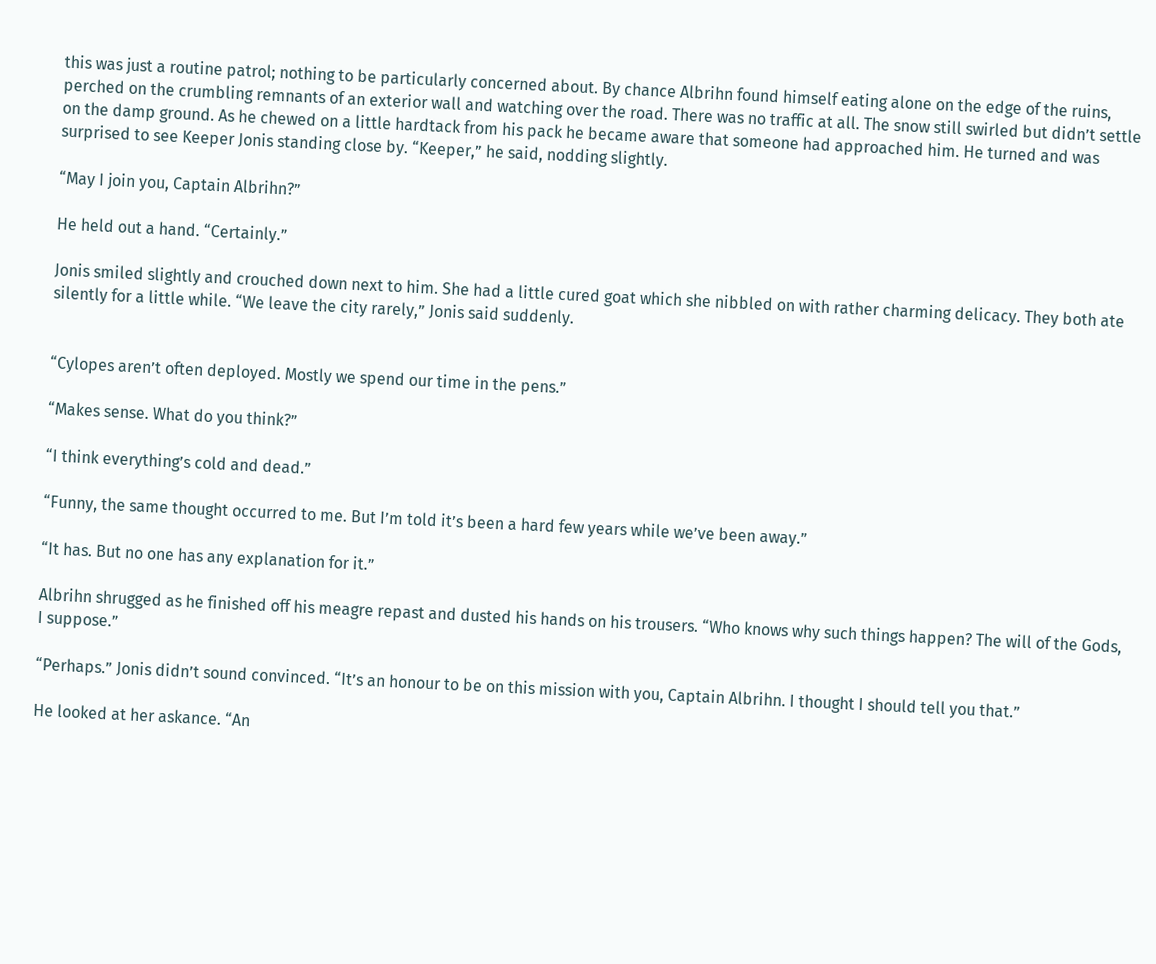this was just a routine patrol; nothing to be particularly concerned about. By chance Albrihn found himself eating alone on the edge of the ruins, perched on the crumbling remnants of an exterior wall and watching over the road. There was no traffic at all. The snow still swirled but didn’t settle on the damp ground. As he chewed on a little hardtack from his pack he became aware that someone had approached him. He turned and was surprised to see Keeper Jonis standing close by. “Keeper,” he said, nodding slightly.

“May I join you, Captain Albrihn?”

He held out a hand. “Certainly.”

Jonis smiled slightly and crouched down next to him. She had a little cured goat which she nibbled on with rather charming delicacy. They both ate silently for a little while. “We leave the city rarely,” Jonis said suddenly.


“Cylopes aren’t often deployed. Mostly we spend our time in the pens.”

“Makes sense. What do you think?”

“I think everything’s cold and dead.”

“Funny, the same thought occurred to me. But I’m told it’s been a hard few years while we’ve been away.”

“It has. But no one has any explanation for it.”

Albrihn shrugged as he finished off his meagre repast and dusted his hands on his trousers. “Who knows why such things happen? The will of the Gods, I suppose.”

“Perhaps.” Jonis didn’t sound convinced. “It’s an honour to be on this mission with you, Captain Albrihn. I thought I should tell you that.”

He looked at her askance. “An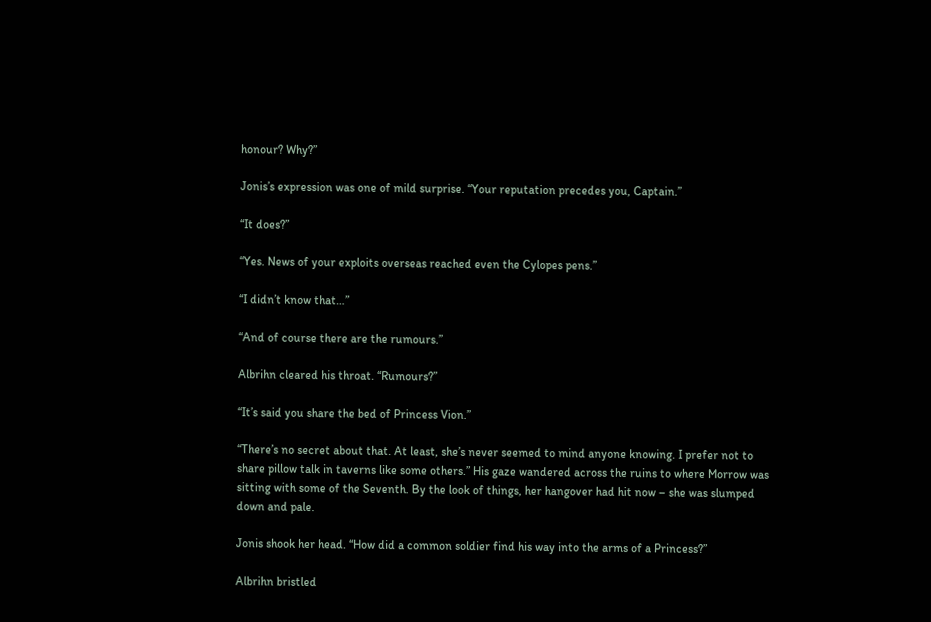honour? Why?”

Jonis’s expression was one of mild surprise. “Your reputation precedes you, Captain.”

“It does?”

“Yes. News of your exploits overseas reached even the Cylopes pens.”

“I didn’t know that…”

“And of course there are the rumours.”

Albrihn cleared his throat. “Rumours?”

“It’s said you share the bed of Princess Vion.”

“There’s no secret about that. At least, she’s never seemed to mind anyone knowing. I prefer not to share pillow talk in taverns like some others.” His gaze wandered across the ruins to where Morrow was sitting with some of the Seventh. By the look of things, her hangover had hit now – she was slumped down and pale.

Jonis shook her head. “How did a common soldier find his way into the arms of a Princess?”

Albrihn bristled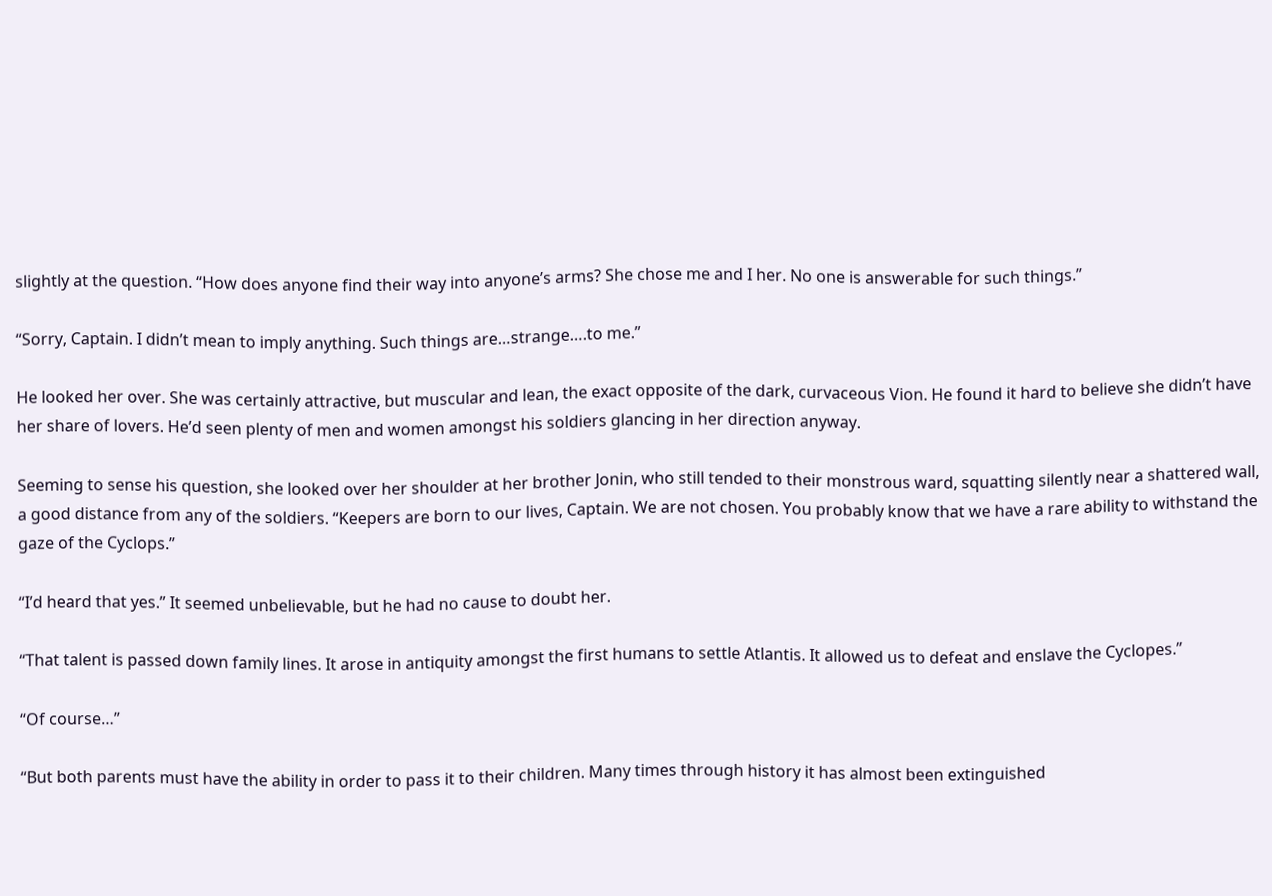slightly at the question. “How does anyone find their way into anyone’s arms? She chose me and I her. No one is answerable for such things.”

“Sorry, Captain. I didn’t mean to imply anything. Such things are…strange….to me.”

He looked her over. She was certainly attractive, but muscular and lean, the exact opposite of the dark, curvaceous Vion. He found it hard to believe she didn’t have her share of lovers. He’d seen plenty of men and women amongst his soldiers glancing in her direction anyway.

Seeming to sense his question, she looked over her shoulder at her brother Jonin, who still tended to their monstrous ward, squatting silently near a shattered wall, a good distance from any of the soldiers. “Keepers are born to our lives, Captain. We are not chosen. You probably know that we have a rare ability to withstand the gaze of the Cyclops.”

“I’d heard that yes.” It seemed unbelievable, but he had no cause to doubt her.

“That talent is passed down family lines. It arose in antiquity amongst the first humans to settle Atlantis. It allowed us to defeat and enslave the Cyclopes.”

“Of course…”

“But both parents must have the ability in order to pass it to their children. Many times through history it has almost been extinguished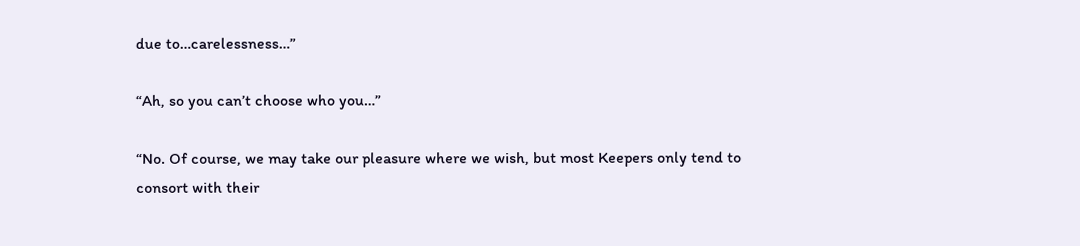due to…carelessness…”

“Ah, so you can’t choose who you…”

“No. Of course, we may take our pleasure where we wish, but most Keepers only tend to consort with their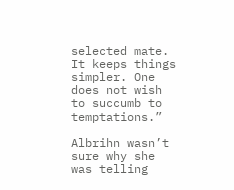selected mate. It keeps things simpler. One does not wish to succumb to temptations.”

Albrihn wasn’t sure why she was telling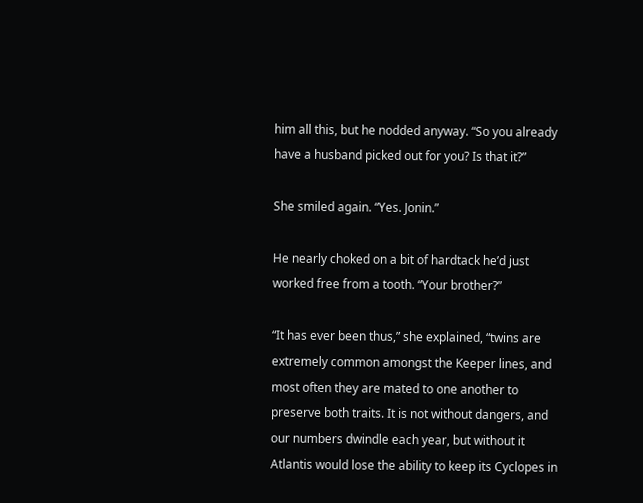him all this, but he nodded anyway. “So you already have a husband picked out for you? Is that it?”

She smiled again. “Yes. Jonin.”

He nearly choked on a bit of hardtack he’d just worked free from a tooth. “Your brother?”

“It has ever been thus,” she explained, “twins are extremely common amongst the Keeper lines, and most often they are mated to one another to preserve both traits. It is not without dangers, and our numbers dwindle each year, but without it Atlantis would lose the ability to keep its Cyclopes in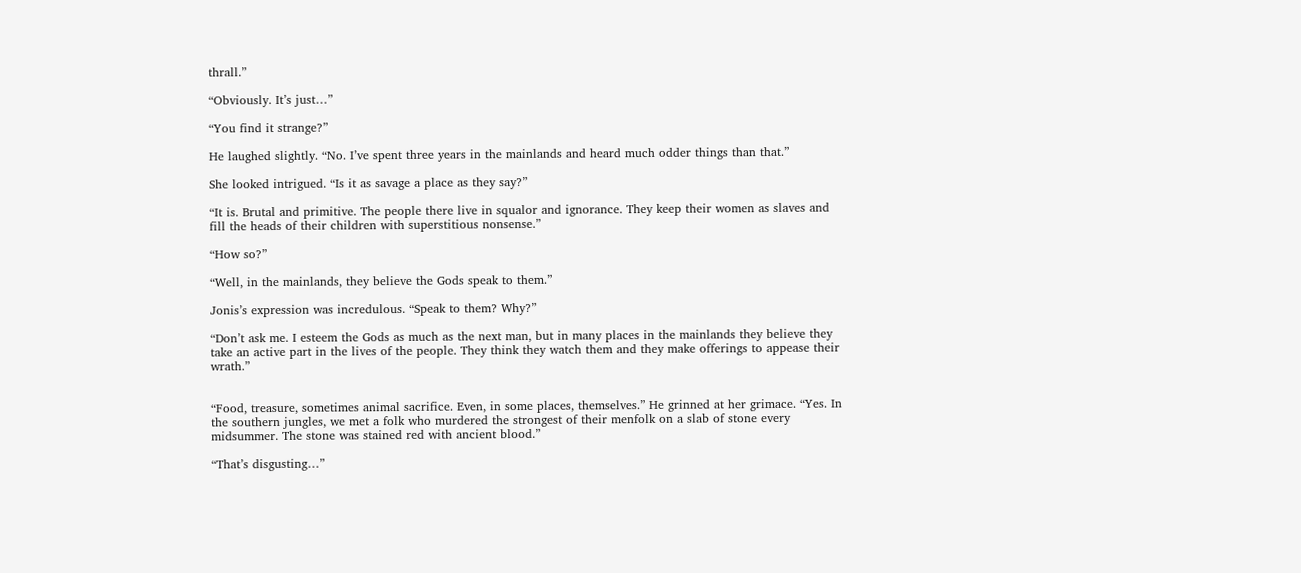thrall.”

“Obviously. It’s just…”

“You find it strange?”

He laughed slightly. “No. I’ve spent three years in the mainlands and heard much odder things than that.”

She looked intrigued. “Is it as savage a place as they say?”

“It is. Brutal and primitive. The people there live in squalor and ignorance. They keep their women as slaves and fill the heads of their children with superstitious nonsense.”

“How so?”

“Well, in the mainlands, they believe the Gods speak to them.”

Jonis’s expression was incredulous. “Speak to them? Why?”

“Don’t ask me. I esteem the Gods as much as the next man, but in many places in the mainlands they believe they take an active part in the lives of the people. They think they watch them and they make offerings to appease their wrath.”


“Food, treasure, sometimes animal sacrifice. Even, in some places, themselves.” He grinned at her grimace. “Yes. In the southern jungles, we met a folk who murdered the strongest of their menfolk on a slab of stone every midsummer. The stone was stained red with ancient blood.”

“That’s disgusting…”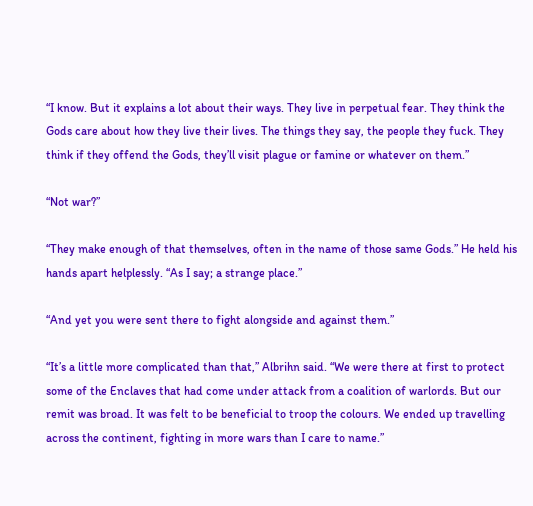“I know. But it explains a lot about their ways. They live in perpetual fear. They think the Gods care about how they live their lives. The things they say, the people they fuck. They think if they offend the Gods, they’ll visit plague or famine or whatever on them.”

“Not war?”

“They make enough of that themselves, often in the name of those same Gods.” He held his hands apart helplessly. “As I say; a strange place.”

“And yet you were sent there to fight alongside and against them.”

“It’s a little more complicated than that,” Albrihn said. “We were there at first to protect some of the Enclaves that had come under attack from a coalition of warlords. But our remit was broad. It was felt to be beneficial to troop the colours. We ended up travelling across the continent, fighting in more wars than I care to name.”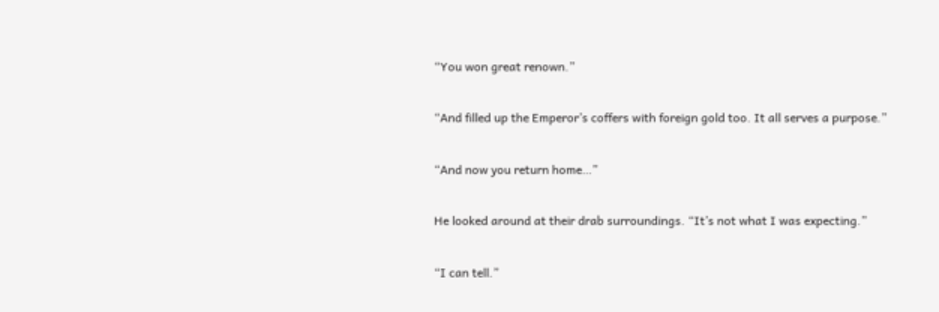“You won great renown.”

“And filled up the Emperor’s coffers with foreign gold too. It all serves a purpose.”

“And now you return home…”

He looked around at their drab surroundings. “It’s not what I was expecting.”

“I can tell.”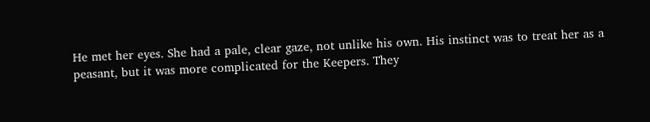He met her eyes. She had a pale, clear gaze, not unlike his own. His instinct was to treat her as a peasant, but it was more complicated for the Keepers. They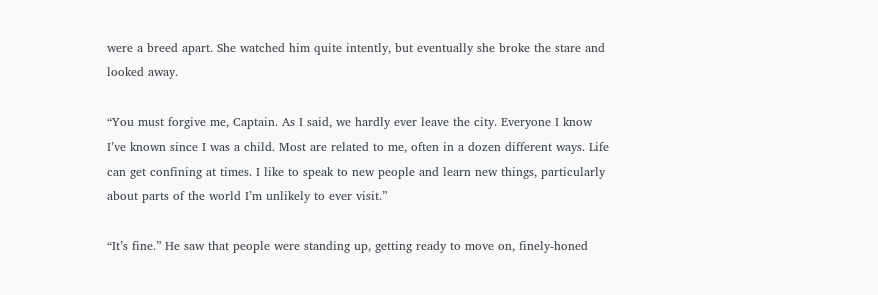were a breed apart. She watched him quite intently, but eventually she broke the stare and looked away.

“You must forgive me, Captain. As I said, we hardly ever leave the city. Everyone I know I’ve known since I was a child. Most are related to me, often in a dozen different ways. Life can get confining at times. I like to speak to new people and learn new things, particularly about parts of the world I’m unlikely to ever visit.”

“It’s fine.” He saw that people were standing up, getting ready to move on, finely-honed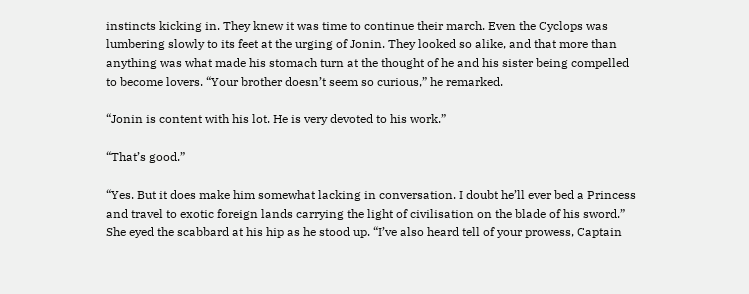instincts kicking in. They knew it was time to continue their march. Even the Cyclops was lumbering slowly to its feet at the urging of Jonin. They looked so alike, and that more than anything was what made his stomach turn at the thought of he and his sister being compelled to become lovers. “Your brother doesn’t seem so curious,” he remarked.

“Jonin is content with his lot. He is very devoted to his work.”

“That’s good.”

“Yes. But it does make him somewhat lacking in conversation. I doubt he’ll ever bed a Princess and travel to exotic foreign lands carrying the light of civilisation on the blade of his sword.” She eyed the scabbard at his hip as he stood up. “I’ve also heard tell of your prowess, Captain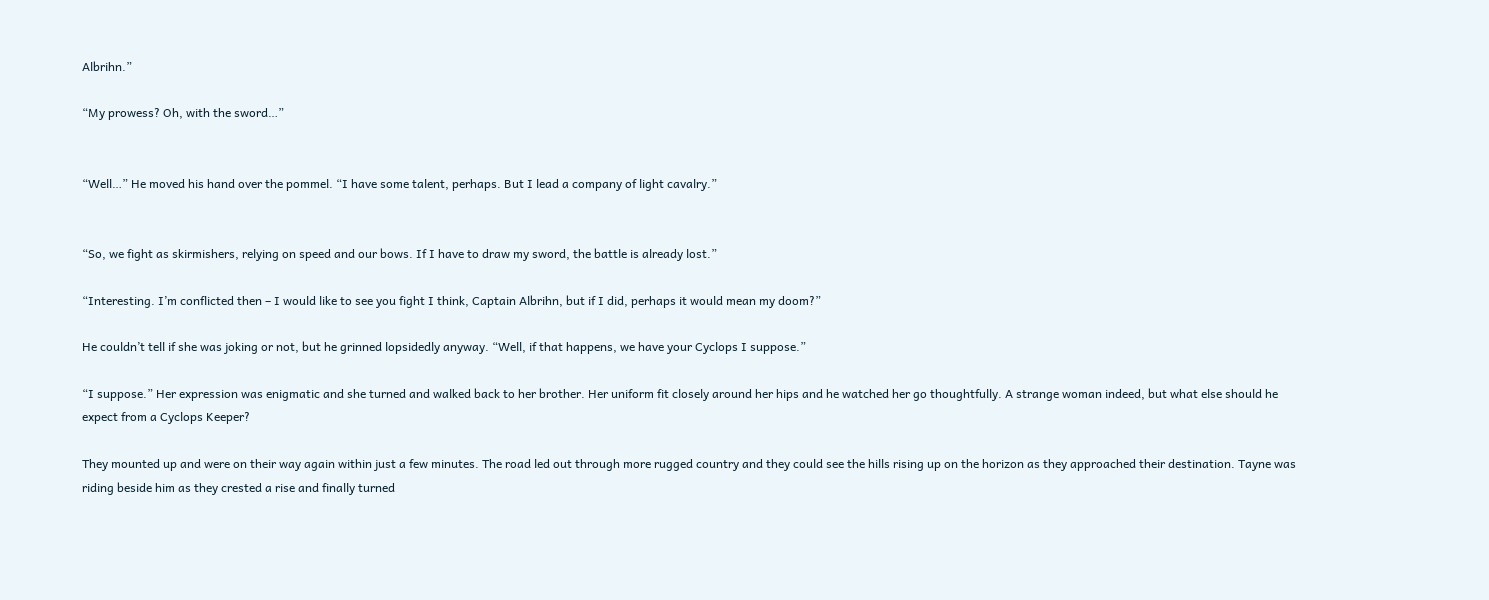Albrihn.”

“My prowess? Oh, with the sword…”


“Well…” He moved his hand over the pommel. “I have some talent, perhaps. But I lead a company of light cavalry.”


“So, we fight as skirmishers, relying on speed and our bows. If I have to draw my sword, the battle is already lost.”

“Interesting. I’m conflicted then – I would like to see you fight I think, Captain Albrihn, but if I did, perhaps it would mean my doom?”

He couldn’t tell if she was joking or not, but he grinned lopsidedly anyway. “Well, if that happens, we have your Cyclops I suppose.”

“I suppose.” Her expression was enigmatic and she turned and walked back to her brother. Her uniform fit closely around her hips and he watched her go thoughtfully. A strange woman indeed, but what else should he expect from a Cyclops Keeper?

They mounted up and were on their way again within just a few minutes. The road led out through more rugged country and they could see the hills rising up on the horizon as they approached their destination. Tayne was riding beside him as they crested a rise and finally turned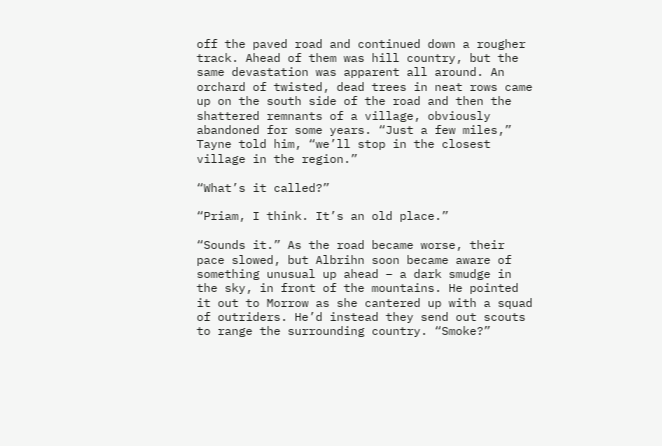off the paved road and continued down a rougher track. Ahead of them was hill country, but the same devastation was apparent all around. An orchard of twisted, dead trees in neat rows came up on the south side of the road and then the shattered remnants of a village, obviously abandoned for some years. “Just a few miles,” Tayne told him, “we’ll stop in the closest village in the region.”

“What’s it called?”

“Priam, I think. It’s an old place.”

“Sounds it.” As the road became worse, their pace slowed, but Albrihn soon became aware of something unusual up ahead – a dark smudge in the sky, in front of the mountains. He pointed it out to Morrow as she cantered up with a squad of outriders. He’d instead they send out scouts to range the surrounding country. “Smoke?”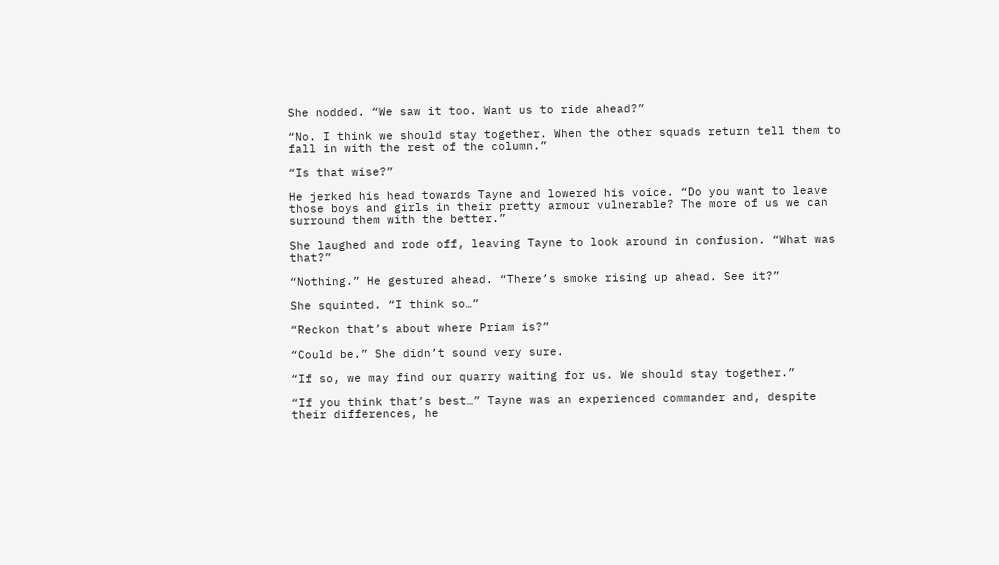She nodded. “We saw it too. Want us to ride ahead?”

“No. I think we should stay together. When the other squads return tell them to fall in with the rest of the column.”

“Is that wise?”

He jerked his head towards Tayne and lowered his voice. “Do you want to leave those boys and girls in their pretty armour vulnerable? The more of us we can surround them with the better.”

She laughed and rode off, leaving Tayne to look around in confusion. “What was that?”

“Nothing.” He gestured ahead. “There’s smoke rising up ahead. See it?”

She squinted. “I think so…”

“Reckon that’s about where Priam is?”

“Could be.” She didn’t sound very sure.

“If so, we may find our quarry waiting for us. We should stay together.”

“If you think that’s best…” Tayne was an experienced commander and, despite their differences, he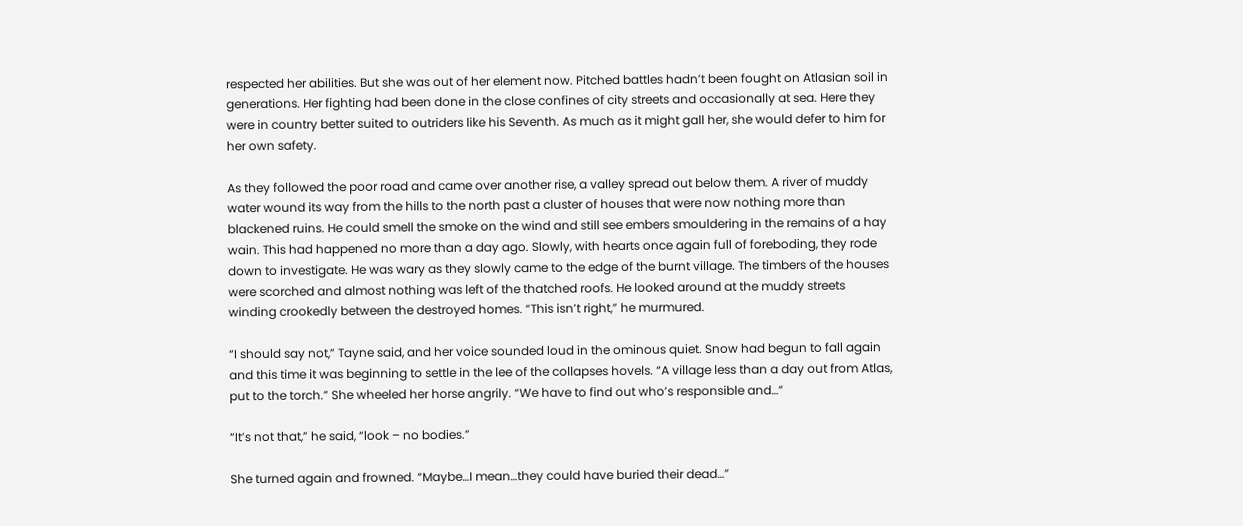respected her abilities. But she was out of her element now. Pitched battles hadn’t been fought on Atlasian soil in generations. Her fighting had been done in the close confines of city streets and occasionally at sea. Here they were in country better suited to outriders like his Seventh. As much as it might gall her, she would defer to him for her own safety.

As they followed the poor road and came over another rise, a valley spread out below them. A river of muddy water wound its way from the hills to the north past a cluster of houses that were now nothing more than blackened ruins. He could smell the smoke on the wind and still see embers smouldering in the remains of a hay wain. This had happened no more than a day ago. Slowly, with hearts once again full of foreboding, they rode down to investigate. He was wary as they slowly came to the edge of the burnt village. The timbers of the houses were scorched and almost nothing was left of the thatched roofs. He looked around at the muddy streets winding crookedly between the destroyed homes. “This isn’t right,” he murmured.

“I should say not,” Tayne said, and her voice sounded loud in the ominous quiet. Snow had begun to fall again and this time it was beginning to settle in the lee of the collapses hovels. “A village less than a day out from Atlas, put to the torch.” She wheeled her horse angrily. “We have to find out who’s responsible and…”

“It’s not that,” he said, “look – no bodies.”

She turned again and frowned. “Maybe…I mean…they could have buried their dead…”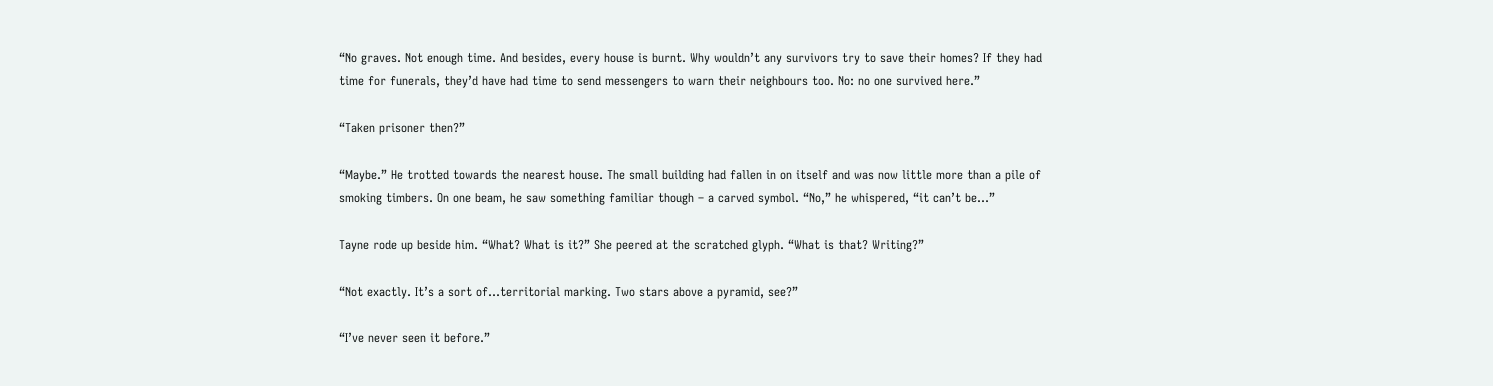“No graves. Not enough time. And besides, every house is burnt. Why wouldn’t any survivors try to save their homes? If they had time for funerals, they’d have had time to send messengers to warn their neighbours too. No: no one survived here.”

“Taken prisoner then?”

“Maybe.” He trotted towards the nearest house. The small building had fallen in on itself and was now little more than a pile of smoking timbers. On one beam, he saw something familiar though – a carved symbol. “No,” he whispered, “it can’t be…”

Tayne rode up beside him. “What? What is it?” She peered at the scratched glyph. “What is that? Writing?”

“Not exactly. It’s a sort of…territorial marking. Two stars above a pyramid, see?”

“I’ve never seen it before.”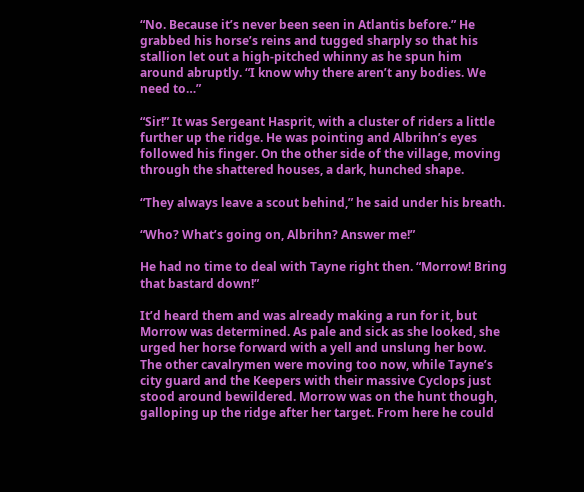“No. Because it’s never been seen in Atlantis before.” He grabbed his horse’s reins and tugged sharply so that his stallion let out a high-pitched whinny as he spun him around abruptly. “I know why there aren’t any bodies. We need to…”

“Sir!” It was Sergeant Hasprit, with a cluster of riders a little further up the ridge. He was pointing and Albrihn’s eyes followed his finger. On the other side of the village, moving through the shattered houses, a dark, hunched shape.

“They always leave a scout behind,” he said under his breath.

“Who? What’s going on, Albrihn? Answer me!”

He had no time to deal with Tayne right then. “Morrow! Bring that bastard down!”

It’d heard them and was already making a run for it, but Morrow was determined. As pale and sick as she looked, she urged her horse forward with a yell and unslung her bow. The other cavalrymen were moving too now, while Tayne’s city guard and the Keepers with their massive Cyclops just stood around bewildered. Morrow was on the hunt though, galloping up the ridge after her target. From here he could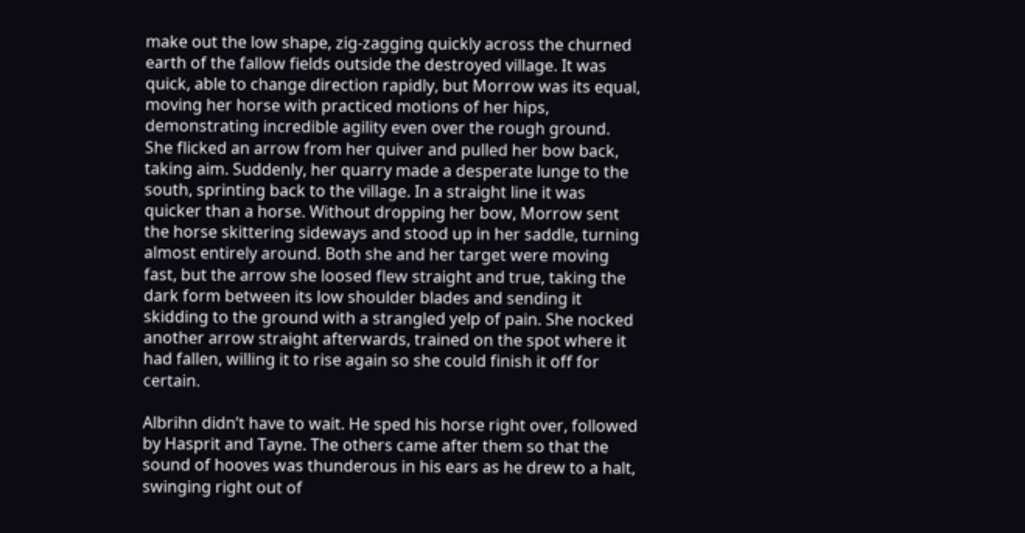make out the low shape, zig-zagging quickly across the churned earth of the fallow fields outside the destroyed village. It was quick, able to change direction rapidly, but Morrow was its equal, moving her horse with practiced motions of her hips, demonstrating incredible agility even over the rough ground. She flicked an arrow from her quiver and pulled her bow back, taking aim. Suddenly, her quarry made a desperate lunge to the south, sprinting back to the village. In a straight line it was quicker than a horse. Without dropping her bow, Morrow sent the horse skittering sideways and stood up in her saddle, turning almost entirely around. Both she and her target were moving fast, but the arrow she loosed flew straight and true, taking the dark form between its low shoulder blades and sending it skidding to the ground with a strangled yelp of pain. She nocked another arrow straight afterwards, trained on the spot where it had fallen, willing it to rise again so she could finish it off for certain.

Albrihn didn’t have to wait. He sped his horse right over, followed by Hasprit and Tayne. The others came after them so that the sound of hooves was thunderous in his ears as he drew to a halt, swinging right out of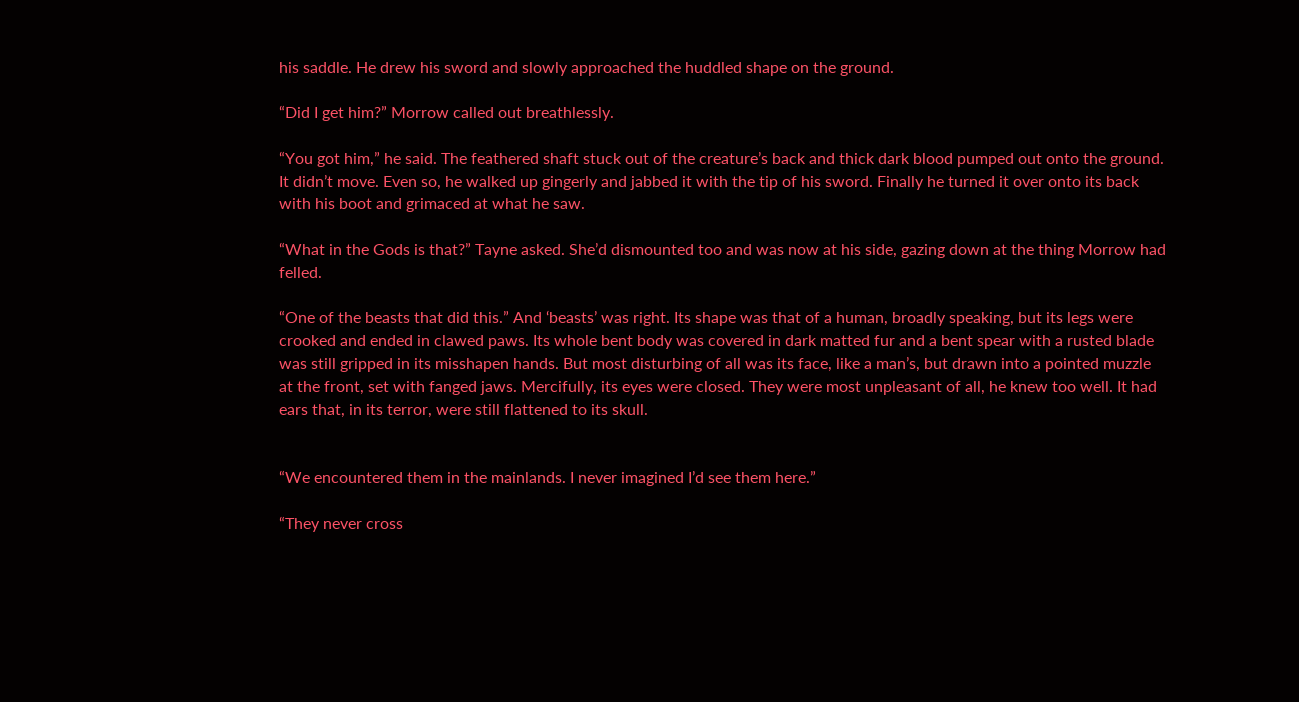his saddle. He drew his sword and slowly approached the huddled shape on the ground.

“Did I get him?” Morrow called out breathlessly.

“You got him,” he said. The feathered shaft stuck out of the creature’s back and thick dark blood pumped out onto the ground. It didn’t move. Even so, he walked up gingerly and jabbed it with the tip of his sword. Finally he turned it over onto its back with his boot and grimaced at what he saw.

“What in the Gods is that?” Tayne asked. She’d dismounted too and was now at his side, gazing down at the thing Morrow had felled.

“One of the beasts that did this.” And ‘beasts’ was right. Its shape was that of a human, broadly speaking, but its legs were crooked and ended in clawed paws. Its whole bent body was covered in dark matted fur and a bent spear with a rusted blade was still gripped in its misshapen hands. But most disturbing of all was its face, like a man’s, but drawn into a pointed muzzle at the front, set with fanged jaws. Mercifully, its eyes were closed. They were most unpleasant of all, he knew too well. It had ears that, in its terror, were still flattened to its skull.


“We encountered them in the mainlands. I never imagined I’d see them here.”

“They never cross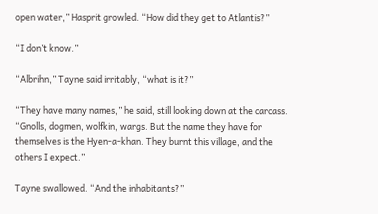open water,” Hasprit growled. “How did they get to Atlantis?”

“I don’t know.”

“Albrihn,” Tayne said irritably, “what is it?”

“They have many names,” he said, still looking down at the carcass. “Gnolls, dogmen, wolfkin, wargs. But the name they have for themselves is the Hyen-a-khan. They burnt this village, and the others I expect.”

Tayne swallowed. “And the inhabitants?”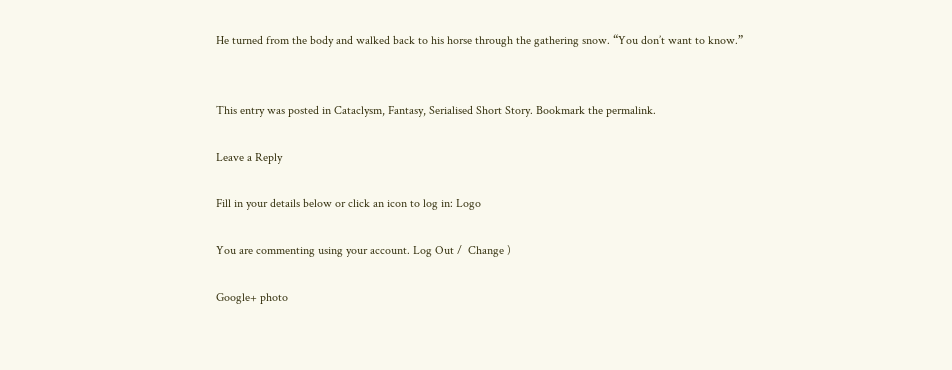He turned from the body and walked back to his horse through the gathering snow. “You don’t want to know.”


This entry was posted in Cataclysm, Fantasy, Serialised Short Story. Bookmark the permalink.

Leave a Reply

Fill in your details below or click an icon to log in: Logo

You are commenting using your account. Log Out /  Change )

Google+ photo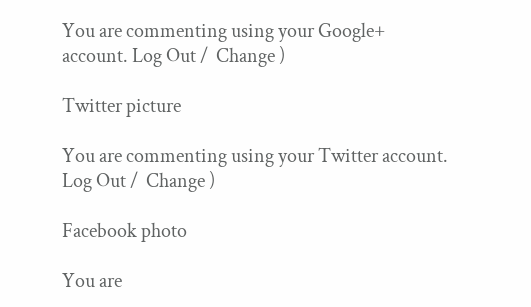You are commenting using your Google+ account. Log Out /  Change )

Twitter picture

You are commenting using your Twitter account. Log Out /  Change )

Facebook photo

You are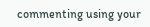commenting using your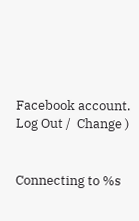Facebook account. Log Out /  Change )


Connecting to %s